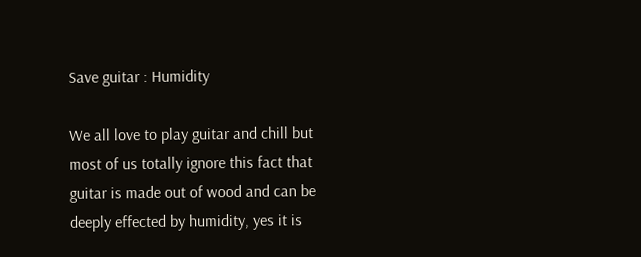Save guitar : Humidity

We all love to play guitar and chill but most of us totally ignore this fact that guitar is made out of wood and can be deeply effected by humidity, yes it is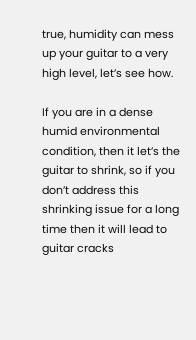true, humidity can mess up your guitar to a very high level, let’s see how.

If you are in a dense humid environmental condition, then it let’s the guitar to shrink, so if you don’t address this shrinking issue for a long time then it will lead to guitar cracks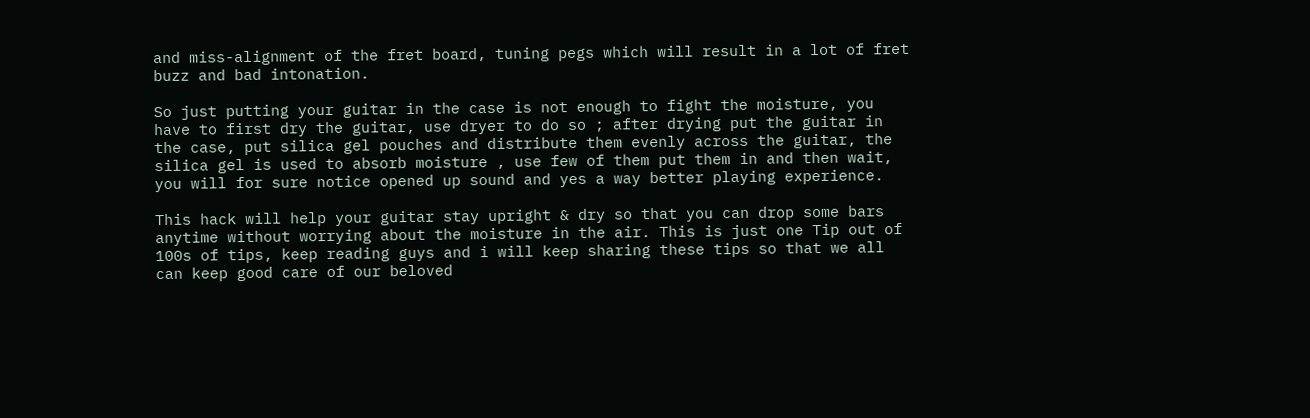and miss-alignment of the fret board, tuning pegs which will result in a lot of fret buzz and bad intonation.

So just putting your guitar in the case is not enough to fight the moisture, you have to first dry the guitar, use dryer to do so ; after drying put the guitar in the case, put silica gel pouches and distribute them evenly across the guitar, the silica gel is used to absorb moisture , use few of them put them in and then wait, you will for sure notice opened up sound and yes a way better playing experience.

This hack will help your guitar stay upright & dry so that you can drop some bars anytime without worrying about the moisture in the air. This is just one Tip out of 100s of tips, keep reading guys and i will keep sharing these tips so that we all can keep good care of our beloved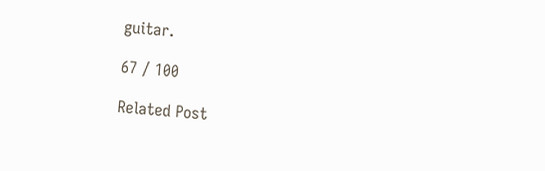guitar.

67 / 100

Related Post